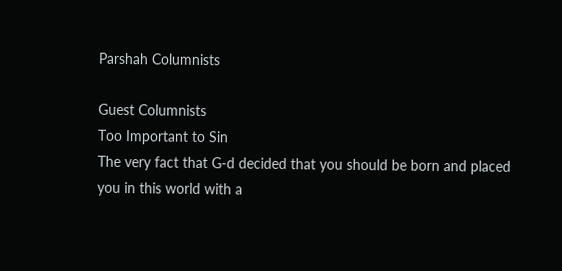Parshah Columnists

Guest Columnists
Too Important to Sin
The very fact that G‑d decided that you should be born and placed you in this world with a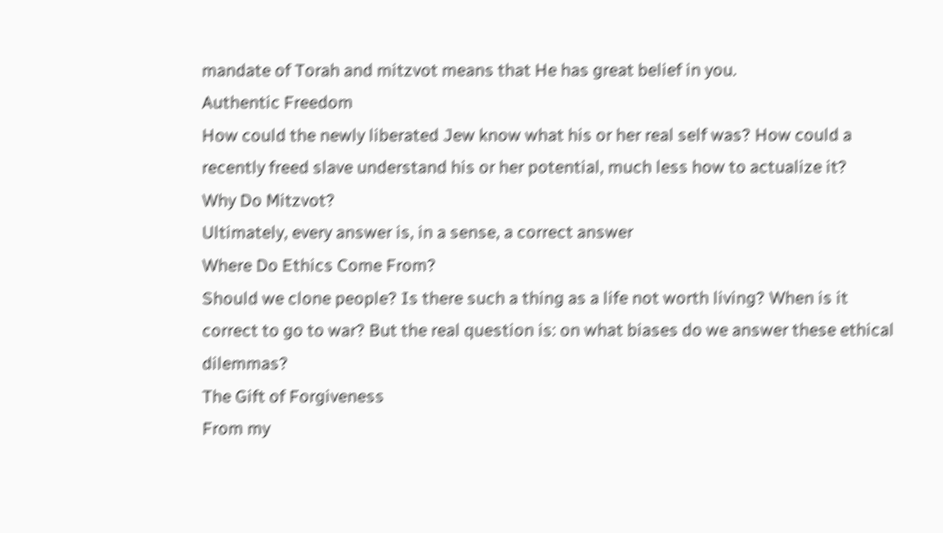mandate of Torah and mitzvot means that He has great belief in you.
Authentic Freedom
How could the newly liberated Jew know what his or her real self was? How could a recently freed slave understand his or her potential, much less how to actualize it?
Why Do Mitzvot?
Ultimately, every answer is, in a sense, a correct answer
Where Do Ethics Come From?
Should we clone people? Is there such a thing as a life not worth living? When is it correct to go to war? But the real question is: on what biases do we answer these ethical dilemmas?
The Gift of Forgiveness
From my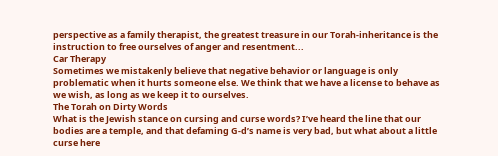perspective as a family therapist, the greatest treasure in our Torah-inheritance is the instruction to free ourselves of anger and resentment...
Car Therapy
Sometimes we mistakenly believe that negative behavior or language is only problematic when it hurts someone else. We think that we have a license to behave as we wish, as long as we keep it to ourselves.
The Torah on Dirty Words
What is the Jewish stance on cursing and curse words? I’ve heard the line that our bodies are a temple, and that defaming G‑d’s name is very bad, but what about a little curse here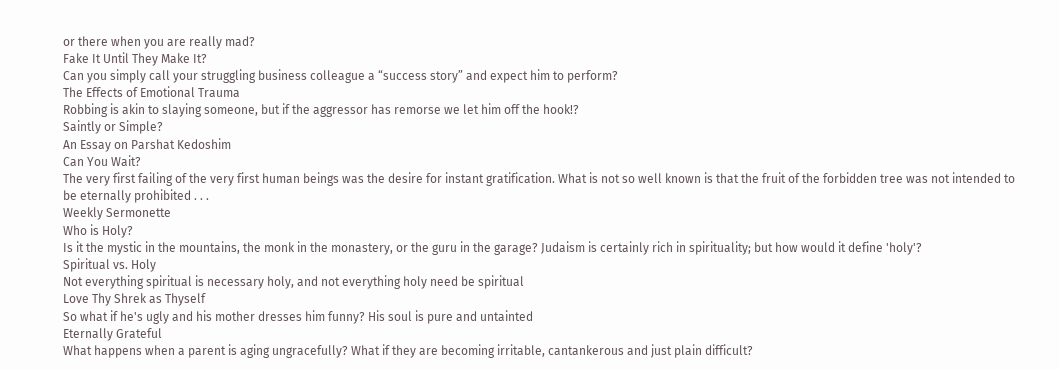or there when you are really mad?
Fake It Until They Make It?
Can you simply call your struggling business colleague a “success story” and expect him to perform?
The Effects of Emotional Trauma
Robbing is akin to slaying someone, but if the aggressor has remorse we let him off the hook!?
Saintly or Simple?
An Essay on Parshat Kedoshim
Can You Wait?
The very first failing of the very first human beings was the desire for instant gratification. What is not so well known is that the fruit of the forbidden tree was not intended to be eternally prohibited . . .
Weekly Sermonette
Who is Holy?
Is it the mystic in the mountains, the monk in the monastery, or the guru in the garage? Judaism is certainly rich in spirituality; but how would it define 'holy'?
Spiritual vs. Holy
Not everything spiritual is necessary holy, and not everything holy need be spiritual
Love Thy Shrek as Thyself
So what if he's ugly and his mother dresses him funny? His soul is pure and untainted
Eternally Grateful
What happens when a parent is aging ungracefully? What if they are becoming irritable, cantankerous and just plain difficult?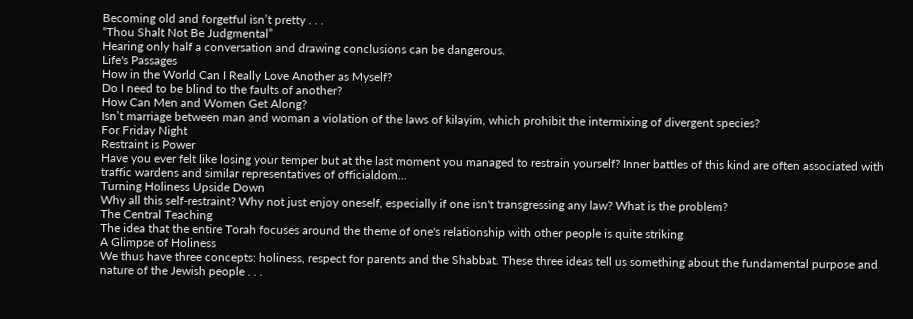Becoming old and forgetful isn’t pretty . . .
“Thou Shalt Not Be Judgmental”
Hearing only half a conversation and drawing conclusions can be dangerous.
Life's Passages
How in the World Can I Really Love Another as Myself?
Do I need to be blind to the faults of another?
How Can Men and Women Get Along?
Isn’t marriage between man and woman a violation of the laws of kilayim, which prohibit the intermixing of divergent species?
For Friday Night
Restraint is Power
Have you ever felt like losing your temper but at the last moment you managed to restrain yourself? Inner battles of this kind are often associated with traffic wardens and similar representatives of officialdom...
Turning Holiness Upside Down
Why all this self-restraint? Why not just enjoy oneself, especially if one isn't transgressing any law? What is the problem?
The Central Teaching
The idea that the entire Torah focuses around the theme of one's relationship with other people is quite striking
A Glimpse of Holiness
We thus have three concepts: holiness, respect for parents and the Shabbat. These three ideas tell us something about the fundamental purpose and nature of the Jewish people . . .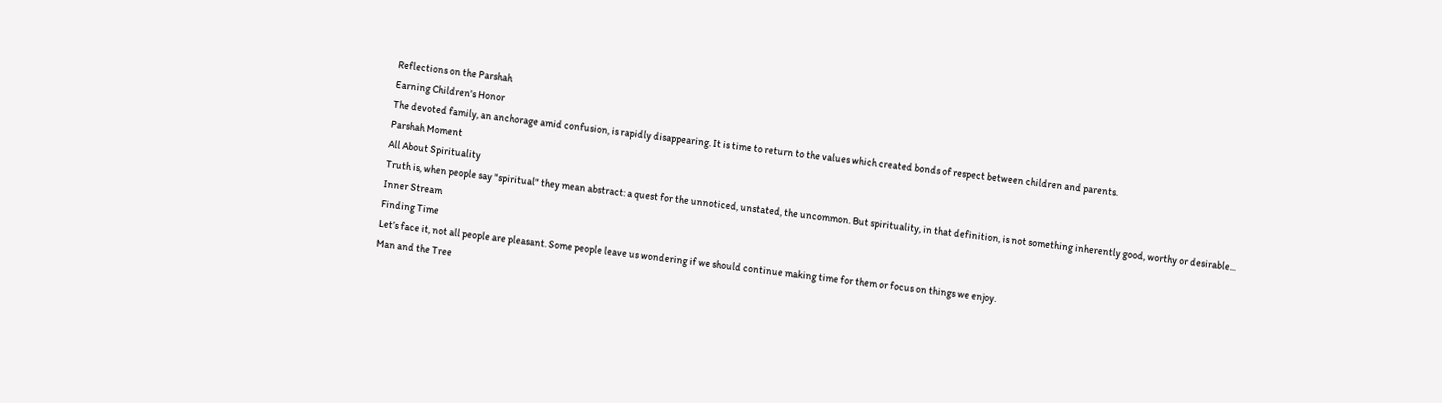Reflections on the Parshah
Earning Children's Honor
The devoted family, an anchorage amid confusion, is rapidly disappearing. It is time to return to the values which created bonds of respect between children and parents.
Parshah Moment
All About Spirituality
Truth is, when people say "spiritual" they mean abstract: a quest for the unnoticed, unstated, the uncommon. But spirituality, in that definition, is not something inherently good, worthy or desirable...
Inner Stream
Finding Time
Let’s face it, not all people are pleasant. Some people leave us wondering if we should continue making time for them or focus on things we enjoy.
Man and the Tree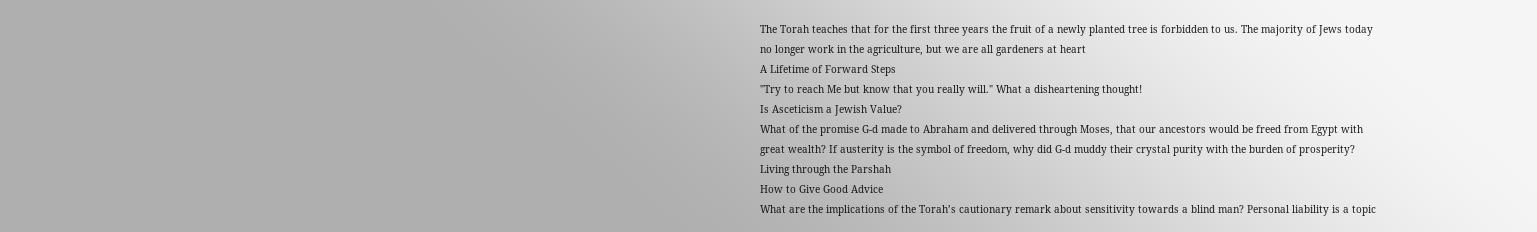The Torah teaches that for the first three years the fruit of a newly planted tree is forbidden to us. The majority of Jews today no longer work in the agriculture, but we are all gardeners at heart
A Lifetime of Forward Steps
"Try to reach Me but know that you really will." What a disheartening thought!
Is Asceticism a Jewish Value?
What of the promise G‑d made to Abraham and delivered through Moses, that our ancestors would be freed from Egypt with great wealth? If austerity is the symbol of freedom, why did G‑d muddy their crystal purity with the burden of prosperity?
Living through the Parshah
How to Give Good Advice
What are the implications of the Torah’s cautionary remark about sensitivity towards a blind man? Personal liability is a topic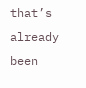that’s already been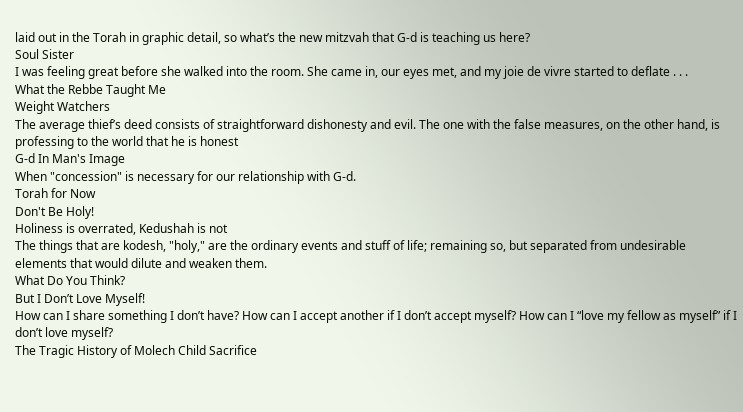laid out in the Torah in graphic detail, so what’s the new mitzvah that G‑d is teaching us here?
Soul Sister
I was feeling great before she walked into the room. She came in, our eyes met, and my joie de vivre started to deflate . . .
What the Rebbe Taught Me
Weight Watchers
The average thief’s deed consists of straightforward dishonesty and evil. The one with the false measures, on the other hand, is professing to the world that he is honest
G-d In Man's Image
When "concession" is necessary for our relationship with G-d.
Torah for Now
Don't Be Holy!
Holiness is overrated, Kedushah is not
The things that are kodesh, "holy," are the ordinary events and stuff of life; remaining so, but separated from undesirable elements that would dilute and weaken them.
What Do You Think?
But I Don’t Love Myself!
How can I share something I don’t have? How can I accept another if I don’t accept myself? How can I “love my fellow as myself” if I don’t love myself?
The Tragic History of Molech Child Sacrifice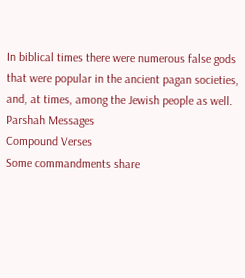In biblical times there were numerous false gods that were popular in the ancient pagan societies, and, at times, among the Jewish people as well.
Parshah Messages
Compound Verses
Some commandments share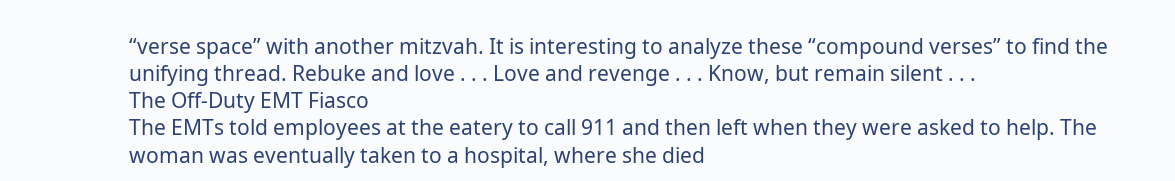“verse space” with another mitzvah. It is interesting to analyze these “compound verses” to find the unifying thread. Rebuke and love . . . Love and revenge . . . Know, but remain silent . . .
The Off-Duty EMT Fiasco
The EMTs told employees at the eatery to call 911 and then left when they were asked to help. The woman was eventually taken to a hospital, where she died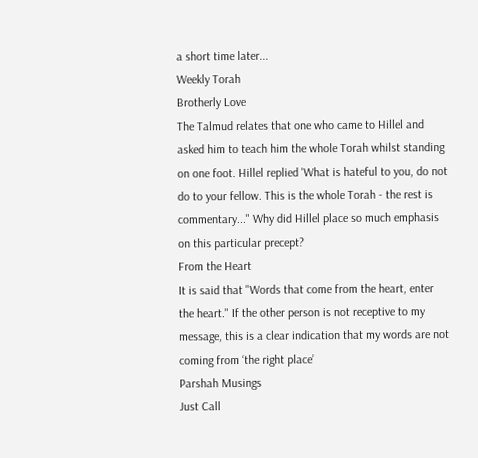a short time later...
Weekly Torah
Brotherly Love
The Talmud relates that one who came to Hillel and asked him to teach him the whole Torah whilst standing on one foot. Hillel replied 'What is hateful to you, do not do to your fellow. This is the whole Torah - the rest is commentary..." Why did Hillel place so much emphasis on this particular precept?
From the Heart
It is said that "Words that come from the heart, enter the heart." If the other person is not receptive to my message, this is a clear indication that my words are not coming from ‘the right place’
Parshah Musings
Just Call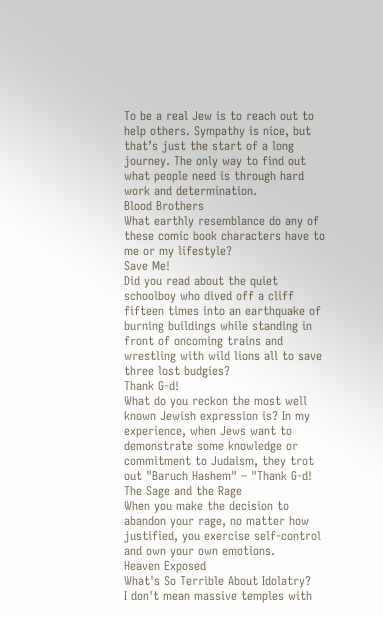To be a real Jew is to reach out to help others. Sympathy is nice, but that’s just the start of a long journey. The only way to find out what people need is through hard work and determination.
Blood Brothers
What earthly resemblance do any of these comic book characters have to me or my lifestyle?
Save Me!
Did you read about the quiet schoolboy who dived off a cliff fifteen times into an earthquake of burning buildings while standing in front of oncoming trains and wrestling with wild lions all to save three lost budgies?
Thank G-d!
What do you reckon the most well known Jewish expression is? In my experience, when Jews want to demonstrate some knowledge or commitment to Judaism, they trot out "Baruch Hashem" – "Thank G‑d!
The Sage and the Rage
When you make the decision to abandon your rage, no matter how justified, you exercise self-control and own your own emotions.
Heaven Exposed
What's So Terrible About Idolatry?
I don't mean massive temples with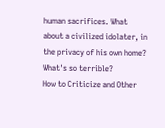human sacrifices. What about a civilized idolater, in the privacy of his own home? What's so terrible?
How to Criticize and Other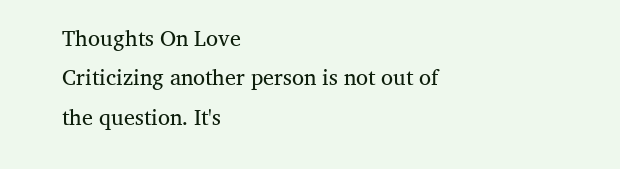Thoughts On Love
Criticizing another person is not out of the question. It's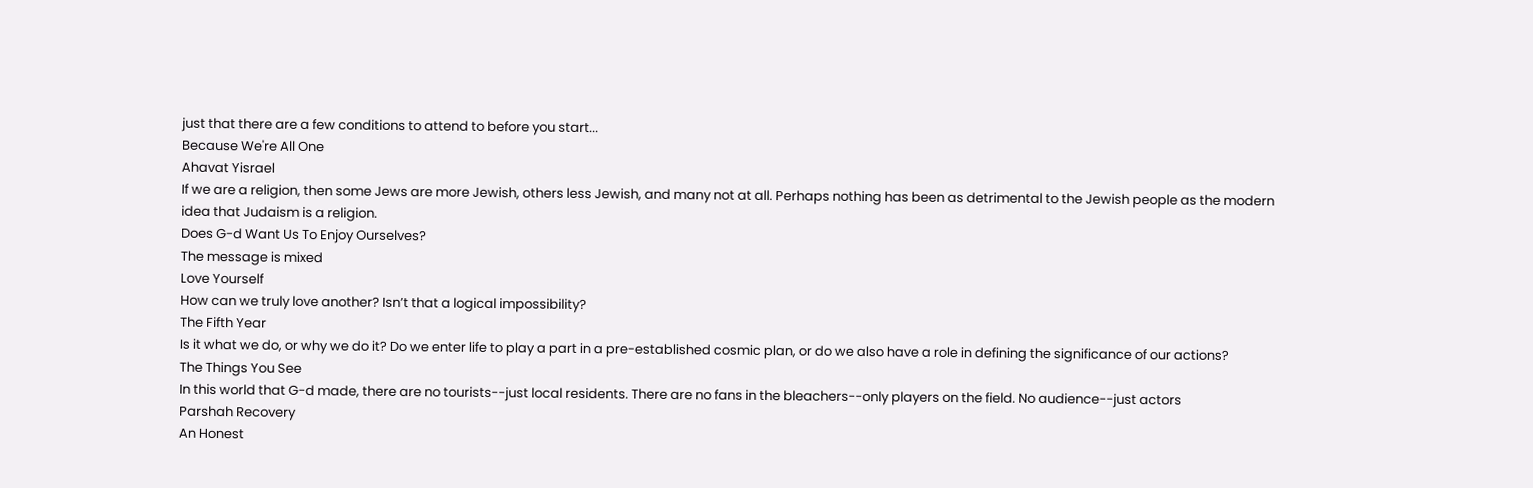just that there are a few conditions to attend to before you start...
Because We're All One
Ahavat Yisrael
If we are a religion, then some Jews are more Jewish, others less Jewish, and many not at all. Perhaps nothing has been as detrimental to the Jewish people as the modern idea that Judaism is a religion.
Does G-d Want Us To Enjoy Ourselves?
The message is mixed
Love Yourself
How can we truly love another? Isn’t that a logical impossibility?
The Fifth Year
Is it what we do, or why we do it? Do we enter life to play a part in a pre-established cosmic plan, or do we also have a role in defining the significance of our actions?
The Things You See
In this world that G-d made, there are no tourists--just local residents. There are no fans in the bleachers--only players on the field. No audience--just actors
Parshah Recovery
An Honest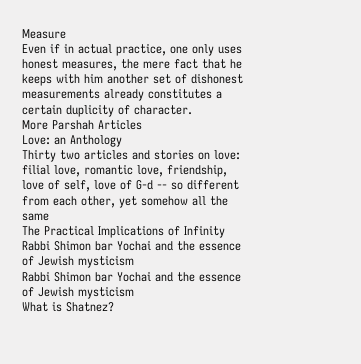Measure
Even if in actual practice, one only uses honest measures, the mere fact that he keeps with him another set of dishonest measurements already constitutes a certain duplicity of character.
More Parshah Articles
Love: an Anthology
Thirty two articles and stories on love: filial love, romantic love, friendship, love of self, love of G-d -- so different from each other, yet somehow all the same
The Practical Implications of Infinity
Rabbi Shimon bar Yochai and the essence of Jewish mysticism
Rabbi Shimon bar Yochai and the essence of Jewish mysticism
What is Shatnez?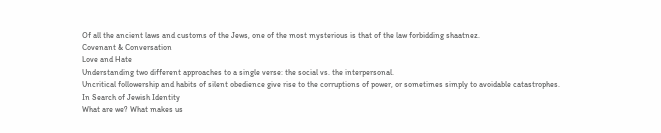Of all the ancient laws and customs of the Jews, one of the most mysterious is that of the law forbidding shaatnez.
Covenant & Conversation
Love and Hate
Understanding two different approaches to a single verse: the social vs. the interpersonal.
Uncritical followership and habits of silent obedience give rise to the corruptions of power, or sometimes simply to avoidable catastrophes.
In Search of Jewish Identity
What are we? What makes us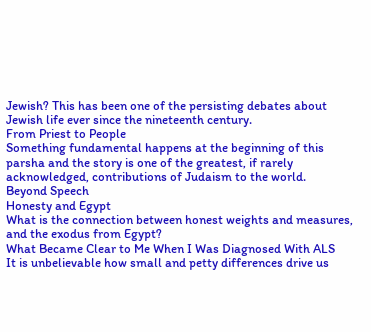Jewish? This has been one of the persisting debates about Jewish life ever since the nineteenth century.
From Priest to People
Something fundamental happens at the beginning of this parsha and the story is one of the greatest, if rarely acknowledged, contributions of Judaism to the world.
Beyond Speech
Honesty and Egypt
What is the connection between honest weights and measures, and the exodus from Egypt?
What Became Clear to Me When I Was Diagnosed With ALS
It is unbelievable how small and petty differences drive us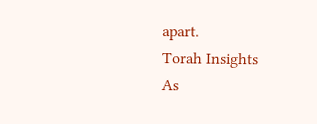apart.
Torah Insights
As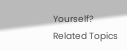Yourself?
Related Topics